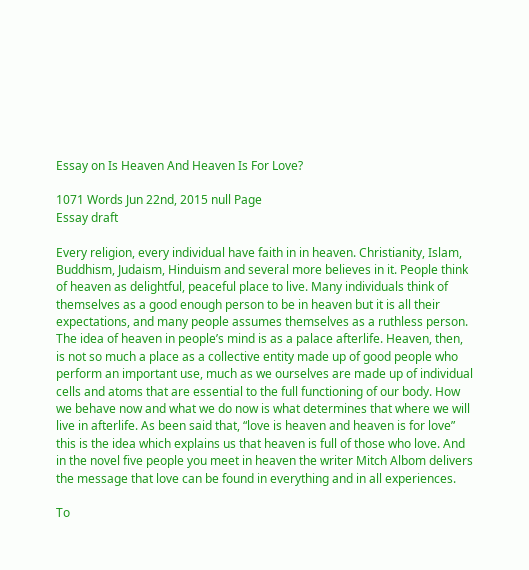Essay on Is Heaven And Heaven Is For Love?

1071 Words Jun 22nd, 2015 null Page
Essay draft

Every religion, every individual have faith in in heaven. Christianity, Islam, Buddhism, Judaism, Hinduism and several more believes in it. People think of heaven as delightful, peaceful place to live. Many individuals think of themselves as a good enough person to be in heaven but it is all their expectations, and many people assumes themselves as a ruthless person. The idea of heaven in people’s mind is as a palace afterlife. Heaven, then, is not so much a place as a collective entity made up of good people who perform an important use, much as we ourselves are made up of individual cells and atoms that are essential to the full functioning of our body. How we behave now and what we do now is what determines that where we will live in afterlife. As been said that, “love is heaven and heaven is for love” this is the idea which explains us that heaven is full of those who love. And in the novel five people you meet in heaven the writer Mitch Albom delivers the message that love can be found in everything and in all experiences.

To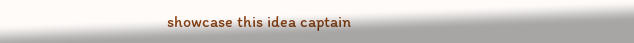showcase this idea captain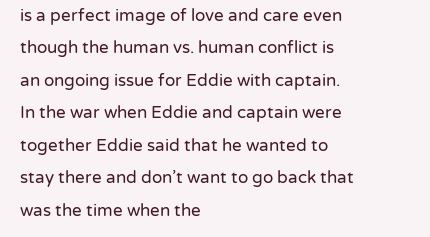is a perfect image of love and care even though the human vs. human conflict is an ongoing issue for Eddie with captain. In the war when Eddie and captain were together Eddie said that he wanted to stay there and don’t want to go back that was the time when the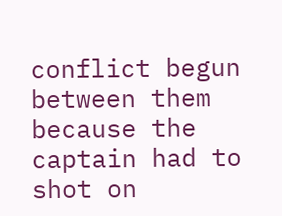conflict begun between them because the captain had to shot on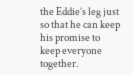the Eddie’s leg just so that he can keep his promise to keep everyone together.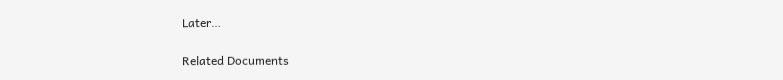Later…

Related Documents